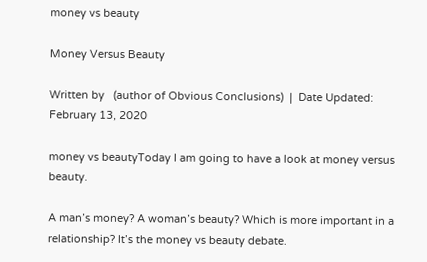money vs beauty

Money Versus Beauty

Written by   (author of Obvious Conclusions)  |  Date Updated: February 13, 2020

money vs beautyToday I am going to have a look at money versus beauty.

A man’s money? A woman’s beauty? Which is more important in a relationship? It’s the money vs beauty debate.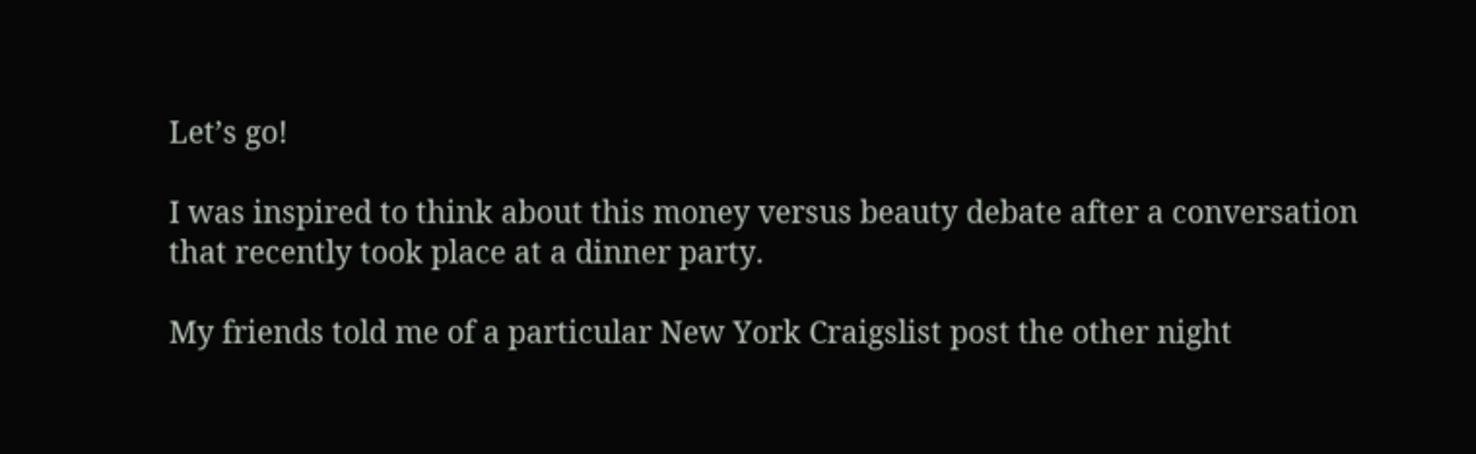Let’s go!

I was inspired to think about this money versus beauty debate after a conversation that recently took place at a dinner party.

My friends told me of a particular New York Craigslist post the other night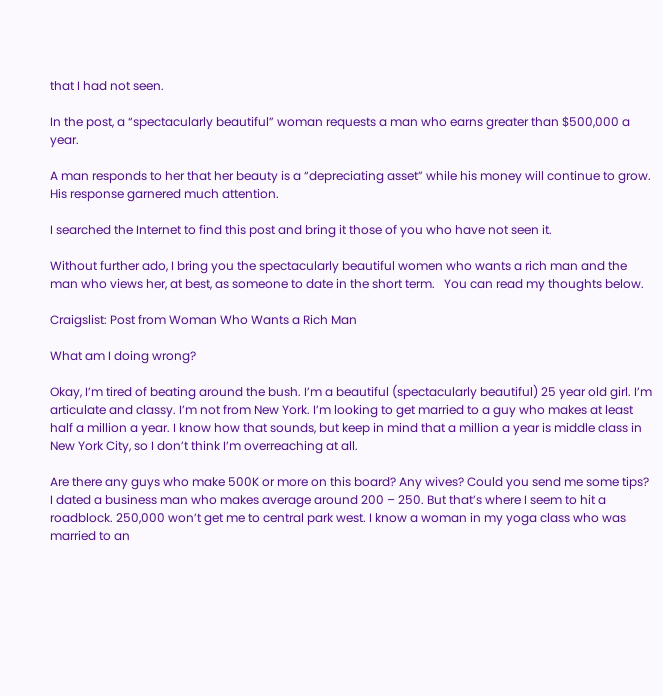that I had not seen.

In the post, a “spectacularly beautiful” woman requests a man who earns greater than $500,000 a year.

A man responds to her that her beauty is a “depreciating asset” while his money will continue to grow.  His response garnered much attention.

I searched the Internet to find this post and bring it those of you who have not seen it.

Without further ado, I bring you the spectacularly beautiful women who wants a rich man and the man who views her, at best, as someone to date in the short term.   You can read my thoughts below.

Craigslist: Post from Woman Who Wants a Rich Man

What am I doing wrong?

Okay, I’m tired of beating around the bush. I’m a beautiful (spectacularly beautiful) 25 year old girl. I’m articulate and classy. I’m not from New York. I’m looking to get married to a guy who makes at least half a million a year. I know how that sounds, but keep in mind that a million a year is middle class in New York City, so I don’t think I’m overreaching at all.

Are there any guys who make 500K or more on this board? Any wives? Could you send me some tips? I dated a business man who makes average around 200 – 250. But that’s where I seem to hit a roadblock. 250,000 won’t get me to central park west. I know a woman in my yoga class who was married to an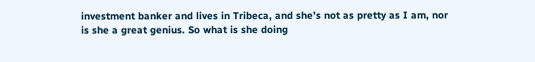investment banker and lives in Tribeca, and she’s not as pretty as I am, nor is she a great genius. So what is she doing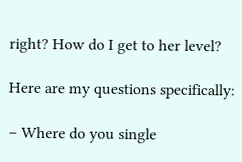right? How do I get to her level?

Here are my questions specifically:

– Where do you single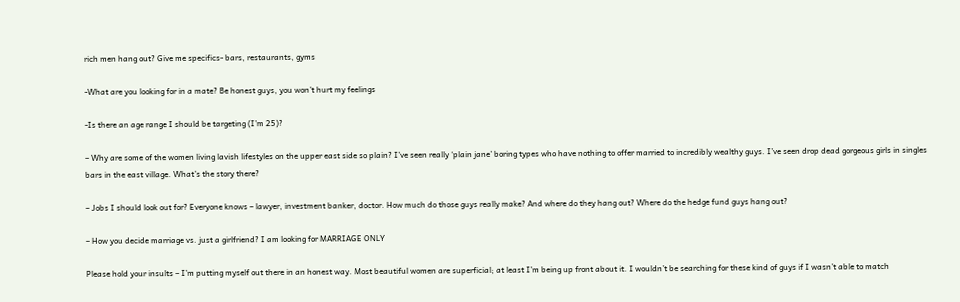rich men hang out? Give me specifics- bars, restaurants, gyms

-What are you looking for in a mate? Be honest guys, you won’t hurt my feelings

-Is there an age range I should be targeting (I’m 25)?

– Why are some of the women living lavish lifestyles on the upper east side so plain? I’ve seen really ‘plain jane’ boring types who have nothing to offer married to incredibly wealthy guys. I’ve seen drop dead gorgeous girls in singles bars in the east village. What’s the story there?

– Jobs I should look out for? Everyone knows – lawyer, investment banker, doctor. How much do those guys really make? And where do they hang out? Where do the hedge fund guys hang out?

– How you decide marriage vs. just a girlfriend? I am looking for MARRIAGE ONLY

Please hold your insults – I’m putting myself out there in an honest way. Most beautiful women are superficial; at least I’m being up front about it. I wouldn’t be searching for these kind of guys if I wasn’t able to match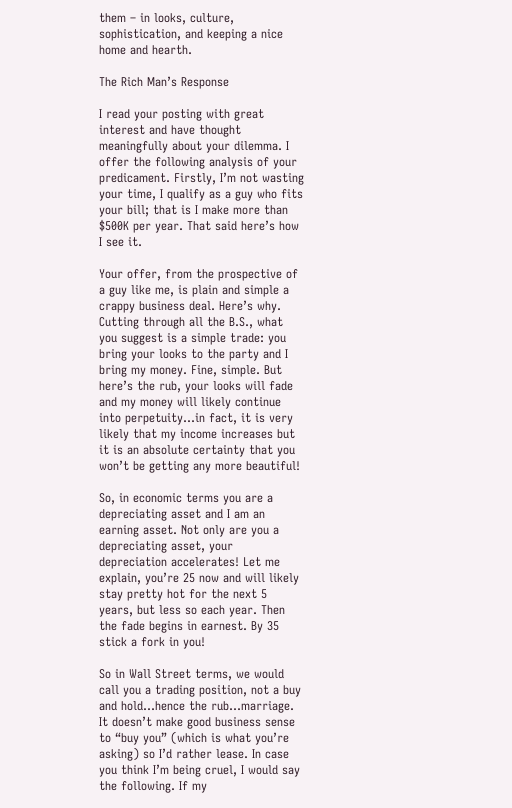them – in looks, culture, sophistication, and keeping a nice home and hearth.

The Rich Man’s Response

I read your posting with great interest and have thought meaningfully about your dilemma. I offer the following analysis of your predicament. Firstly, I’m not wasting your time, I qualify as a guy who fits your bill; that is I make more than $500K per year. That said here’s how I see it.

Your offer, from the prospective of a guy like me, is plain and simple a crappy business deal. Here’s why. Cutting through all the B.S., what you suggest is a simple trade: you bring your looks to the party and I bring my money. Fine, simple. But here’s the rub, your looks will fade and my money will likely continue into perpetuity…in fact, it is very likely that my income increases but it is an absolute certainty that you won’t be getting any more beautiful!

So, in economic terms you are a depreciating asset and I am an earning asset. Not only are you a depreciating asset, your depreciation accelerates! Let me explain, you’re 25 now and will likely stay pretty hot for the next 5 years, but less so each year. Then the fade begins in earnest. By 35 stick a fork in you!

So in Wall Street terms, we would call you a trading position, not a buy and hold…hence the rub…marriage. It doesn’t make good business sense to “buy you” (which is what you’re asking) so I’d rather lease. In case you think I’m being cruel, I would say the following. If my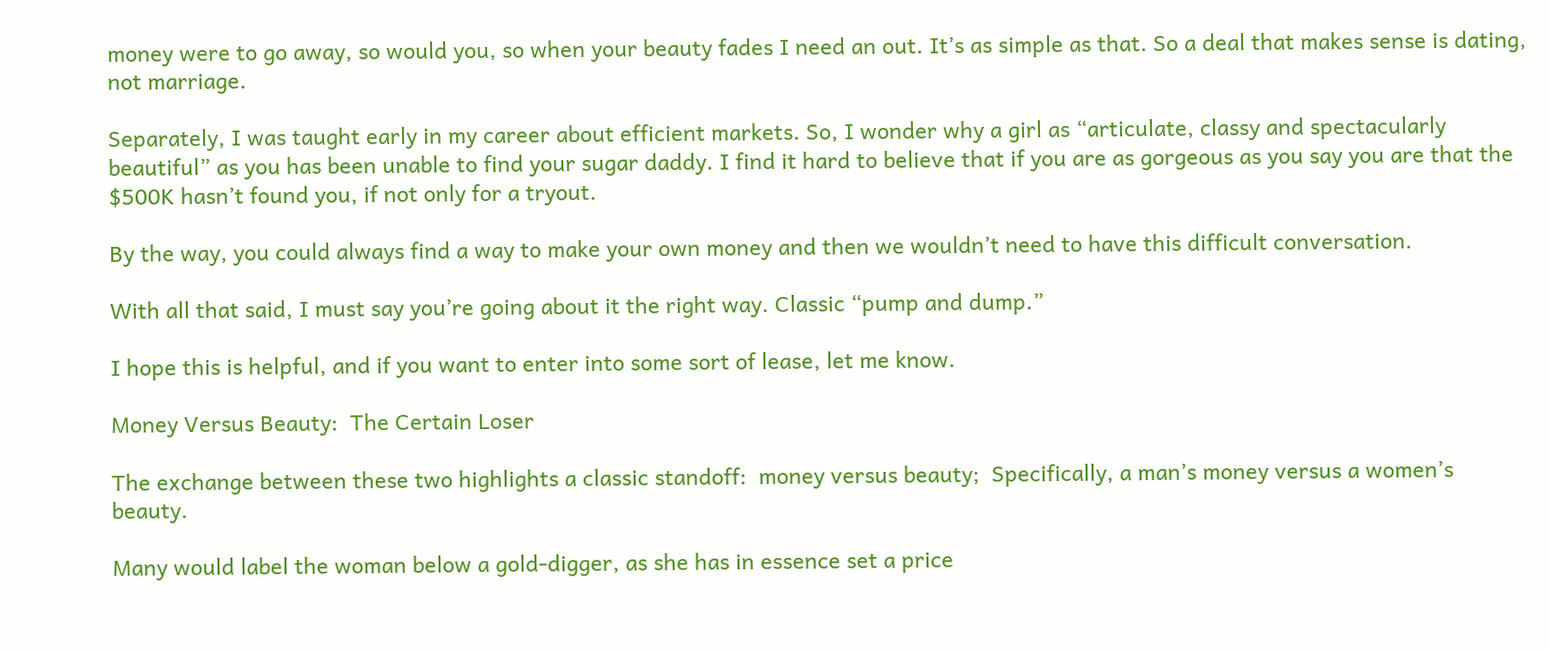money were to go away, so would you, so when your beauty fades I need an out. It’s as simple as that. So a deal that makes sense is dating, not marriage.

Separately, I was taught early in my career about efficient markets. So, I wonder why a girl as “articulate, classy and spectacularly beautiful” as you has been unable to find your sugar daddy. I find it hard to believe that if you are as gorgeous as you say you are that the $500K hasn’t found you, if not only for a tryout.

By the way, you could always find a way to make your own money and then we wouldn’t need to have this difficult conversation.

With all that said, I must say you’re going about it the right way. Classic “pump and dump.”

I hope this is helpful, and if you want to enter into some sort of lease, let me know.

Money Versus Beauty:  The Certain Loser

The exchange between these two highlights a classic standoff:  money versus beauty;  Specifically, a man’s money versus a women’s beauty.

Many would label the woman below a gold-digger, as she has in essence set a price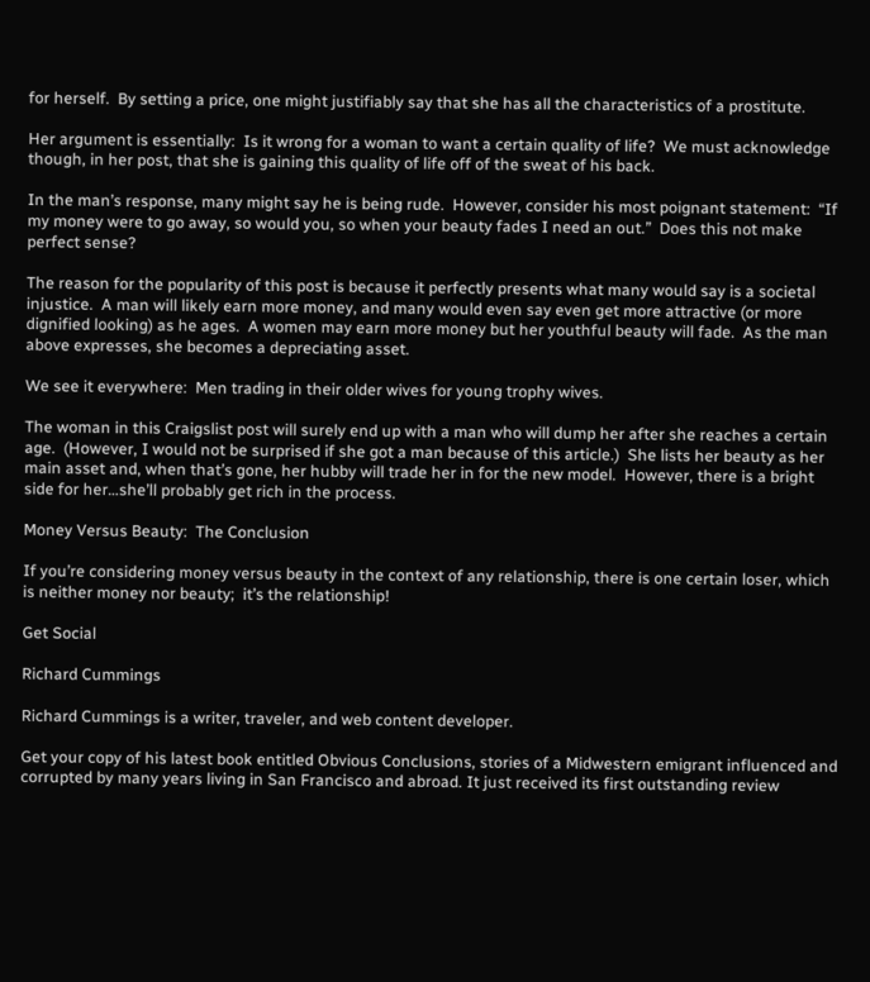for herself.  By setting a price, one might justifiably say that she has all the characteristics of a prostitute.

Her argument is essentially:  Is it wrong for a woman to want a certain quality of life?  We must acknowledge though, in her post, that she is gaining this quality of life off of the sweat of his back.

In the man’s response, many might say he is being rude.  However, consider his most poignant statement:  “If my money were to go away, so would you, so when your beauty fades I need an out.”  Does this not make perfect sense?

The reason for the popularity of this post is because it perfectly presents what many would say is a societal injustice.  A man will likely earn more money, and many would even say even get more attractive (or more dignified looking) as he ages.  A women may earn more money but her youthful beauty will fade.  As the man above expresses, she becomes a depreciating asset.

We see it everywhere:  Men trading in their older wives for young trophy wives.

The woman in this Craigslist post will surely end up with a man who will dump her after she reaches a certain age.  (However, I would not be surprised if she got a man because of this article.)  She lists her beauty as her main asset and, when that’s gone, her hubby will trade her in for the new model.  However, there is a bright side for her…she’ll probably get rich in the process.

Money Versus Beauty:  The Conclusion

If you’re considering money versus beauty in the context of any relationship, there is one certain loser, which is neither money nor beauty;  it’s the relationship!

Get Social

Richard Cummings

Richard Cummings is a writer, traveler, and web content developer.

Get your copy of his latest book entitled Obvious Conclusions, stories of a Midwestern emigrant influenced and corrupted by many years living in San Francisco and abroad. It just received its first outstanding review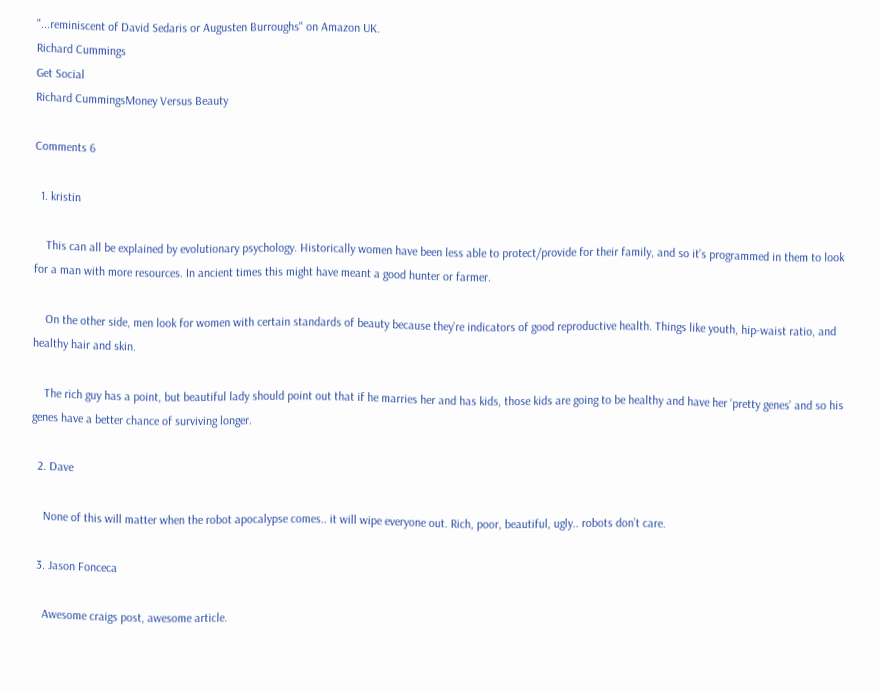"...reminiscent of David Sedaris or Augusten Burroughs" on Amazon UK.
Richard Cummings
Get Social
Richard CummingsMoney Versus Beauty

Comments 6

  1. kristin

    This can all be explained by evolutionary psychology. Historically women have been less able to protect/provide for their family, and so it’s programmed in them to look for a man with more resources. In ancient times this might have meant a good hunter or farmer.

    On the other side, men look for women with certain standards of beauty because they’re indicators of good reproductive health. Things like youth, hip-waist ratio, and healthy hair and skin.

    The rich guy has a point, but beautiful lady should point out that if he marries her and has kids, those kids are going to be healthy and have her ‘pretty genes’ and so his genes have a better chance of surviving longer.

  2. Dave

    None of this will matter when the robot apocalypse comes.. it will wipe everyone out. Rich, poor, beautiful, ugly.. robots don’t care.

  3. Jason Fonceca

    Awesome craigs post, awesome article.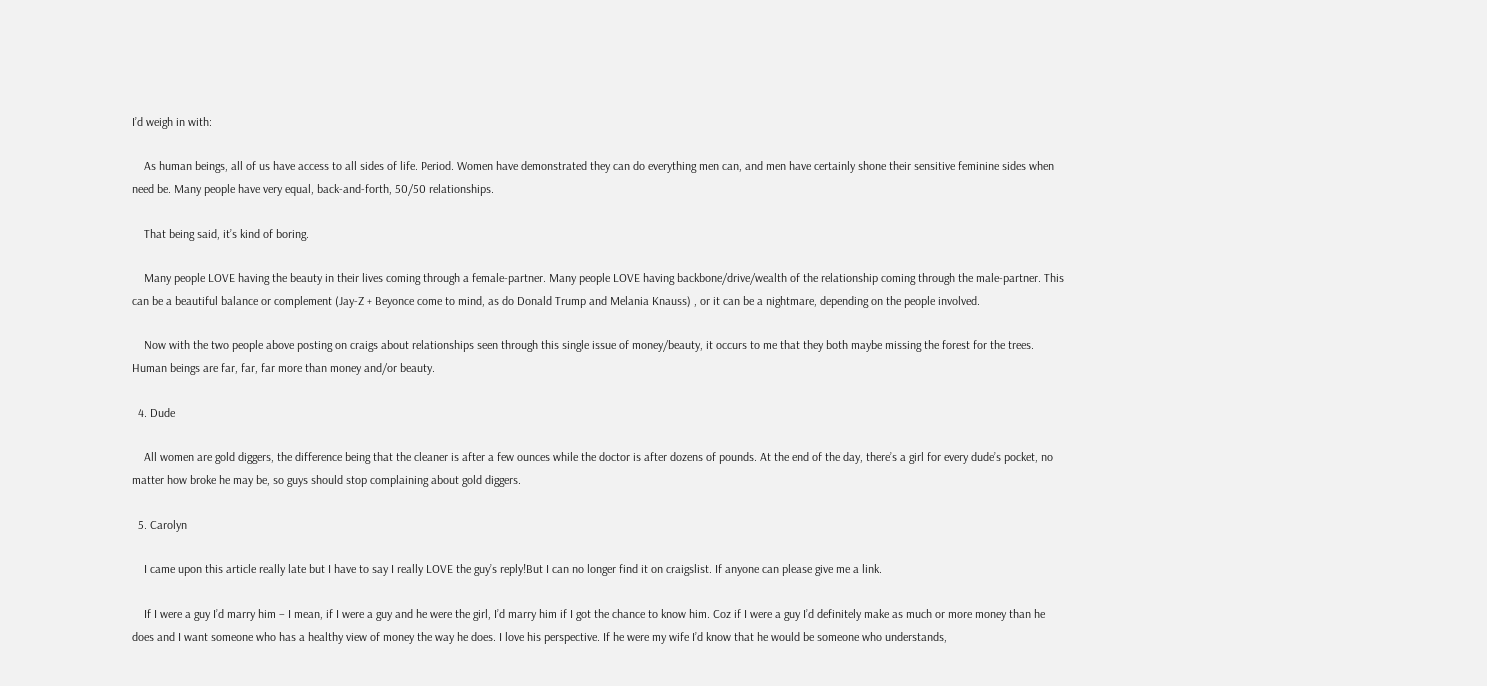I’d weigh in with:

    As human beings, all of us have access to all sides of life. Period. Women have demonstrated they can do everything men can, and men have certainly shone their sensitive feminine sides when need be. Many people have very equal, back-and-forth, 50/50 relationships.

    That being said, it’s kind of boring.

    Many people LOVE having the beauty in their lives coming through a female-partner. Many people LOVE having backbone/drive/wealth of the relationship coming through the male-partner. This can be a beautiful balance or complement (Jay-Z + Beyonce come to mind, as do Donald Trump and Melania Knauss) , or it can be a nightmare, depending on the people involved.

    Now with the two people above posting on craigs about relationships seen through this single issue of money/beauty, it occurs to me that they both maybe missing the forest for the trees. Human beings are far, far, far more than money and/or beauty.

  4. Dude

    All women are gold diggers, the difference being that the cleaner is after a few ounces while the doctor is after dozens of pounds. At the end of the day, there’s a girl for every dude’s pocket, no matter how broke he may be, so guys should stop complaining about gold diggers.

  5. Carolyn

    I came upon this article really late but I have to say I really LOVE the guy’s reply!But I can no longer find it on craigslist. If anyone can please give me a link.

    If I were a guy I’d marry him – I mean, if I were a guy and he were the girl, I’d marry him if I got the chance to know him. Coz if I were a guy I’d definitely make as much or more money than he does and I want someone who has a healthy view of money the way he does. I love his perspective. If he were my wife I’d know that he would be someone who understands,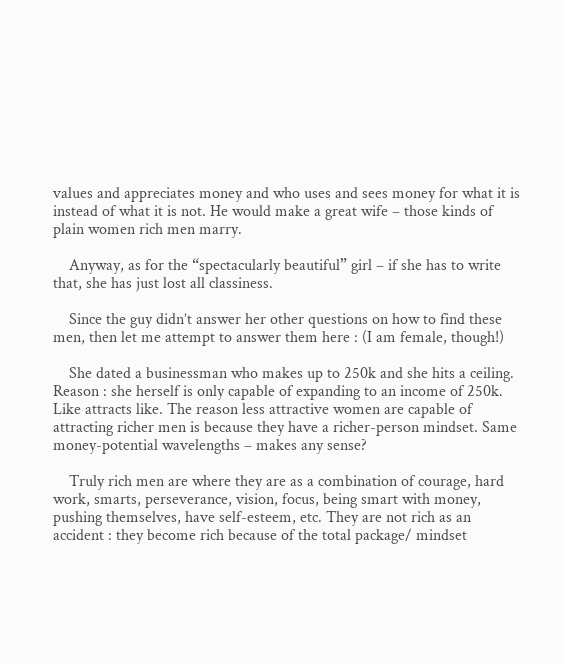values and appreciates money and who uses and sees money for what it is instead of what it is not. He would make a great wife – those kinds of plain women rich men marry.

    Anyway, as for the “spectacularly beautiful” girl – if she has to write that, she has just lost all classiness.

    Since the guy didn’t answer her other questions on how to find these men, then let me attempt to answer them here : (I am female, though!)

    She dated a businessman who makes up to 250k and she hits a ceiling. Reason : she herself is only capable of expanding to an income of 250k. Like attracts like. The reason less attractive women are capable of attracting richer men is because they have a richer-person mindset. Same money-potential wavelengths – makes any sense?

    Truly rich men are where they are as a combination of courage, hard work, smarts, perseverance, vision, focus, being smart with money, pushing themselves, have self-esteem, etc. They are not rich as an accident : they become rich because of the total package/ mindset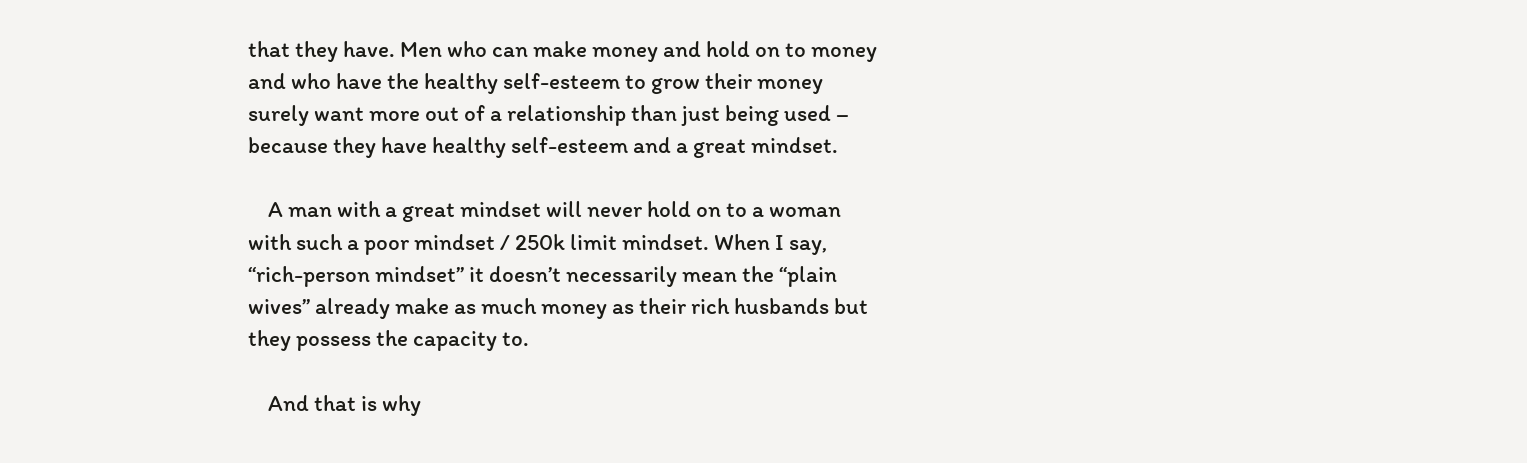that they have. Men who can make money and hold on to money and who have the healthy self-esteem to grow their money surely want more out of a relationship than just being used – because they have healthy self-esteem and a great mindset.

    A man with a great mindset will never hold on to a woman with such a poor mindset / 250k limit mindset. When I say, “rich-person mindset” it doesn’t necessarily mean the “plain wives” already make as much money as their rich husbands but they possess the capacity to.

    And that is why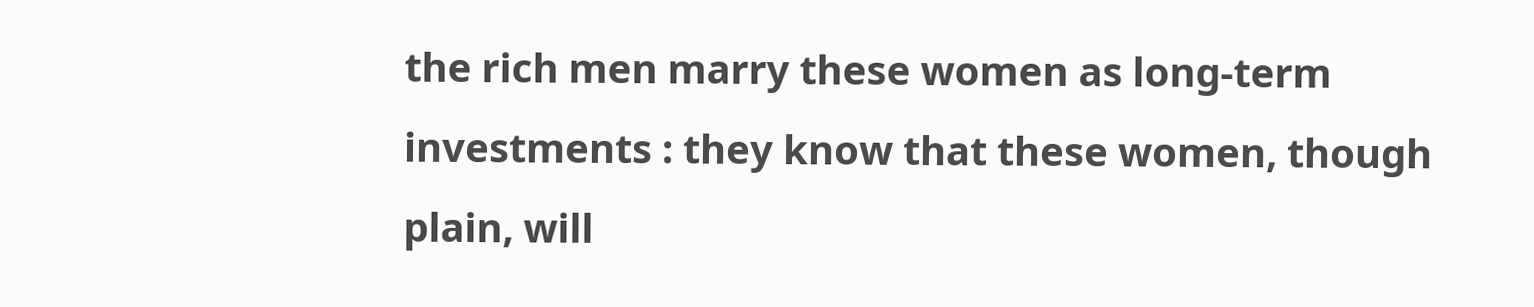the rich men marry these women as long-term investments : they know that these women, though plain, will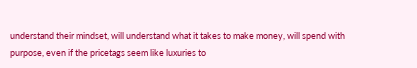understand their mindset, will understand what it takes to make money, will spend with purpose, even if the pricetags seem like luxuries to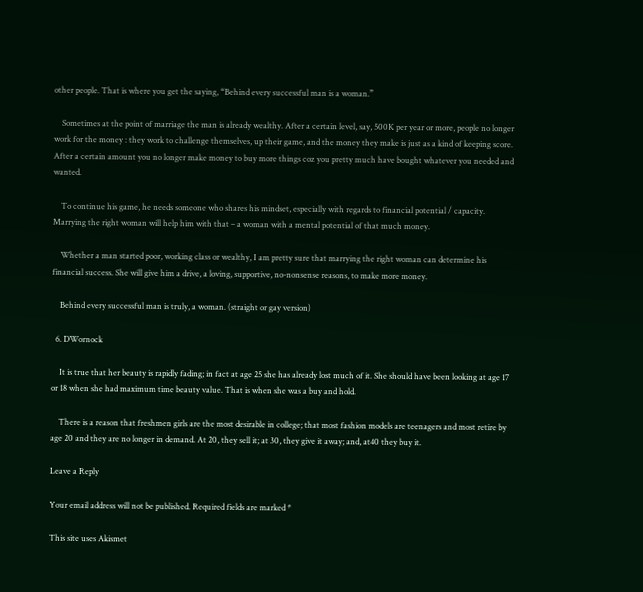other people. That is where you get the saying, “Behind every successful man is a woman.”

    Sometimes at the point of marriage the man is already wealthy. After a certain level, say, 500K per year or more, people no longer work for the money : they work to challenge themselves, up their game, and the money they make is just as a kind of keeping score. After a certain amount you no longer make money to buy more things coz you pretty much have bought whatever you needed and wanted.

    To continue his game, he needs someone who shares his mindset, especially with regards to financial potential / capacity. Marrying the right woman will help him with that – a woman with a mental potential of that much money.

    Whether a man started poor, working class or wealthy, I am pretty sure that marrying the right woman can determine his financial success. She will give him a drive, a loving, supportive, no-nonsense reasons, to make more money.

    Behind every successful man is truly, a woman. (straight or gay version)

  6. DWornock

    It is true that her beauty is rapidly fading; in fact at age 25 she has already lost much of it. She should have been looking at age 17 or 18 when she had maximum time beauty value. That is when she was a buy and hold.

    There is a reason that freshmen girls are the most desirable in college; that most fashion models are teenagers and most retire by age 20 and they are no longer in demand. At 20, they sell it; at 30, they give it away; and, at40 they buy it.

Leave a Reply

Your email address will not be published. Required fields are marked *

This site uses Akismet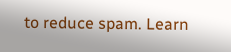to reduce spam. Learn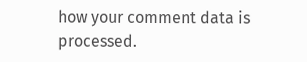how your comment data is processed.